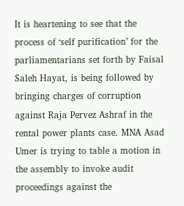It is heartening to see that the process of ‘self purification’ for the parliamentarians set forth by Faisal Saleh Hayat, is being followed by bringing charges of corruption against Raja Pervez Ashraf in the rental power plants case. MNA Asad Umer is trying to table a motion in the assembly to invoke audit proceedings against the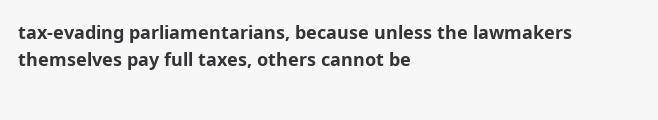tax-evading parliamentarians, because unless the lawmakers themselves pay full taxes, others cannot be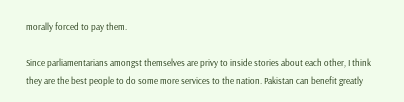morally forced to pay them.

Since parliamentarians amongst themselves are privy to inside stories about each other, I think they are the best people to do some more services to the nation. Pakistan can benefit greatly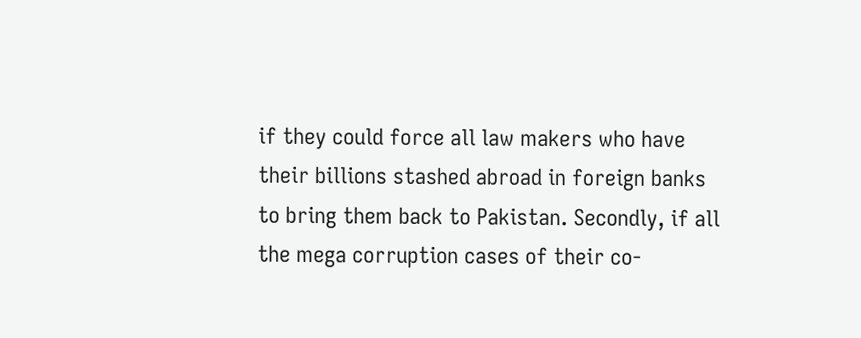if they could force all law makers who have their billions stashed abroad in foreign banks to bring them back to Pakistan. Secondly, if all the mega corruption cases of their co-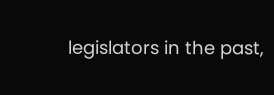legislators in the past,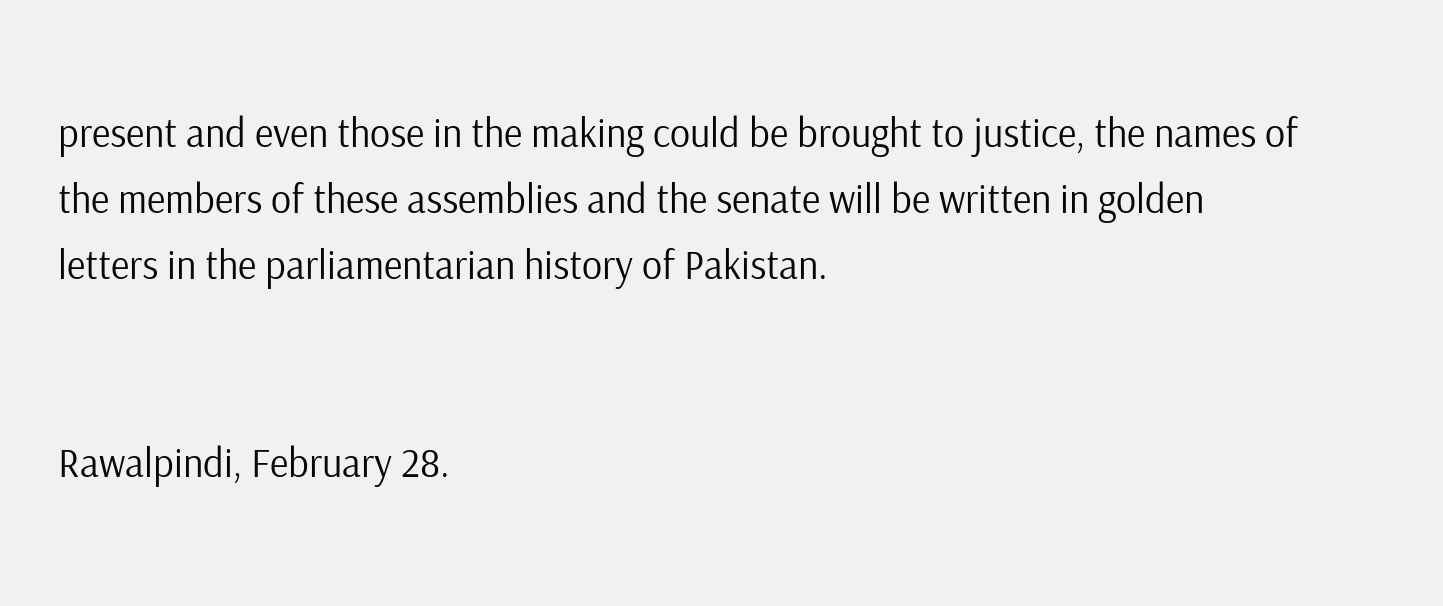present and even those in the making could be brought to justice, the names of the members of these assemblies and the senate will be written in golden letters in the parliamentarian history of Pakistan.


Rawalpindi, February 28.